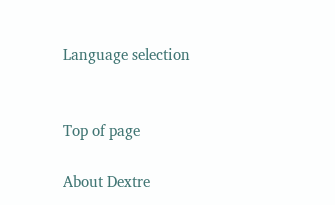Language selection


Top of page

About Dextre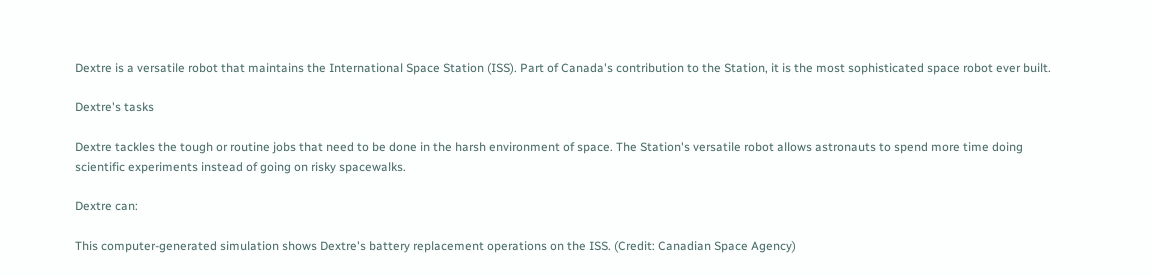Dextre is a versatile robot that maintains the International Space Station (ISS). Part of Canada's contribution to the Station, it is the most sophisticated space robot ever built.

Dextre's tasks

Dextre tackles the tough or routine jobs that need to be done in the harsh environment of space. The Station's versatile robot allows astronauts to spend more time doing scientific experiments instead of going on risky spacewalks.

Dextre can:

This computer-generated simulation shows Dextre's battery replacement operations on the ISS. (Credit: Canadian Space Agency)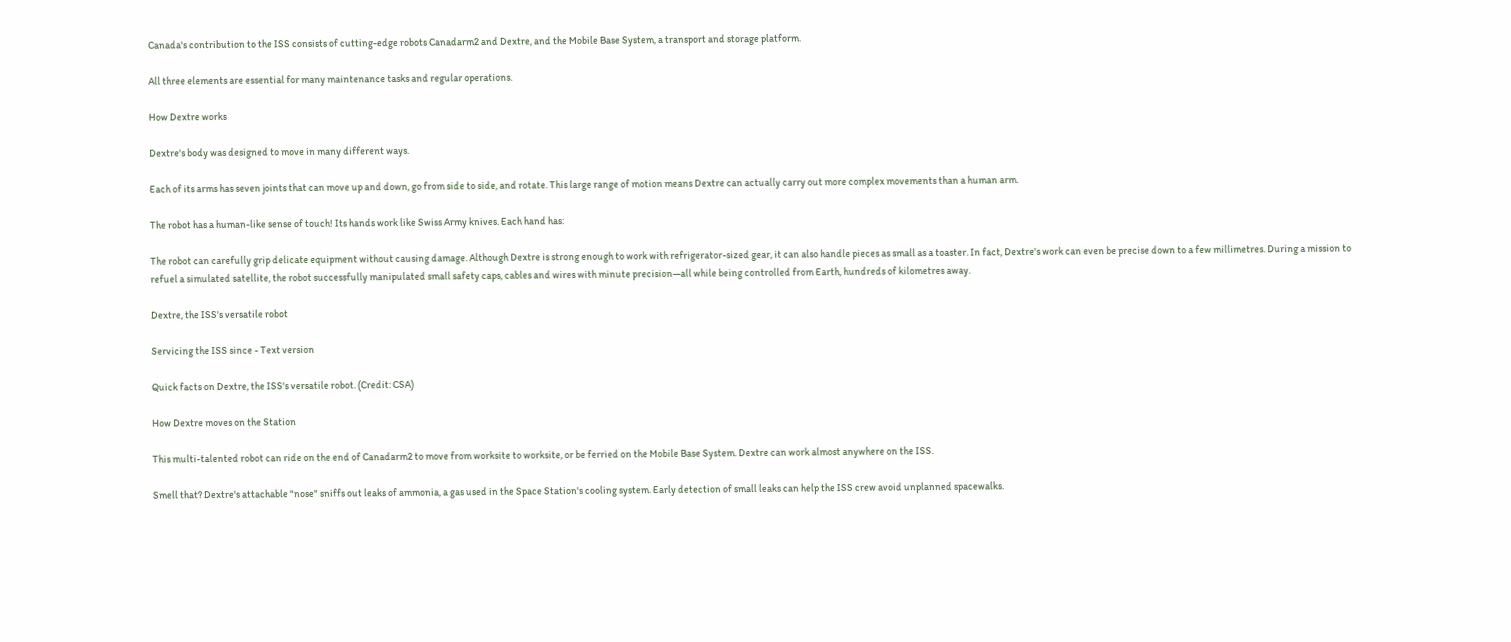Canada's contribution to the ISS consists of cutting-edge robots Canadarm2 and Dextre, and the Mobile Base System, a transport and storage platform.

All three elements are essential for many maintenance tasks and regular operations.

How Dextre works

Dextre's body was designed to move in many different ways.

Each of its arms has seven joints that can move up and down, go from side to side, and rotate. This large range of motion means Dextre can actually carry out more complex movements than a human arm.

The robot has a human-like sense of touch! Its hands work like Swiss Army knives. Each hand has:

The robot can carefully grip delicate equipment without causing damage. Although Dextre is strong enough to work with refrigerator-sized gear, it can also handle pieces as small as a toaster. In fact, Dextre's work can even be precise down to a few millimetres. During a mission to refuel a simulated satellite, the robot successfully manipulated small safety caps, cables and wires with minute precision—all while being controlled from Earth, hundreds of kilometres away.

Dextre, the ISS's versatile robot

Servicing the ISS since - Text version

Quick facts on Dextre, the ISS's versatile robot. (Credit: CSA)

How Dextre moves on the Station

This multi-talented robot can ride on the end of Canadarm2 to move from worksite to worksite, or be ferried on the Mobile Base System. Dextre can work almost anywhere on the ISS.

Smell that? Dextre's attachable "nose" sniffs out leaks of ammonia, a gas used in the Space Station's cooling system. Early detection of small leaks can help the ISS crew avoid unplanned spacewalks.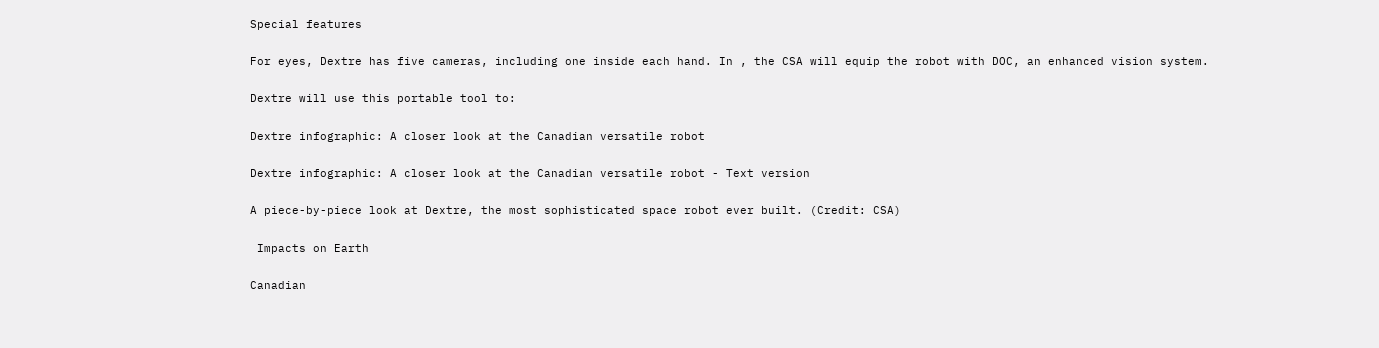Special features

For eyes, Dextre has five cameras, including one inside each hand. In , the CSA will equip the robot with DOC, an enhanced vision system.

Dextre will use this portable tool to:

Dextre infographic: A closer look at the Canadian versatile robot

Dextre infographic: A closer look at the Canadian versatile robot - Text version

A piece-by-piece look at Dextre, the most sophisticated space robot ever built. (Credit: CSA)

 Impacts on Earth

Canadian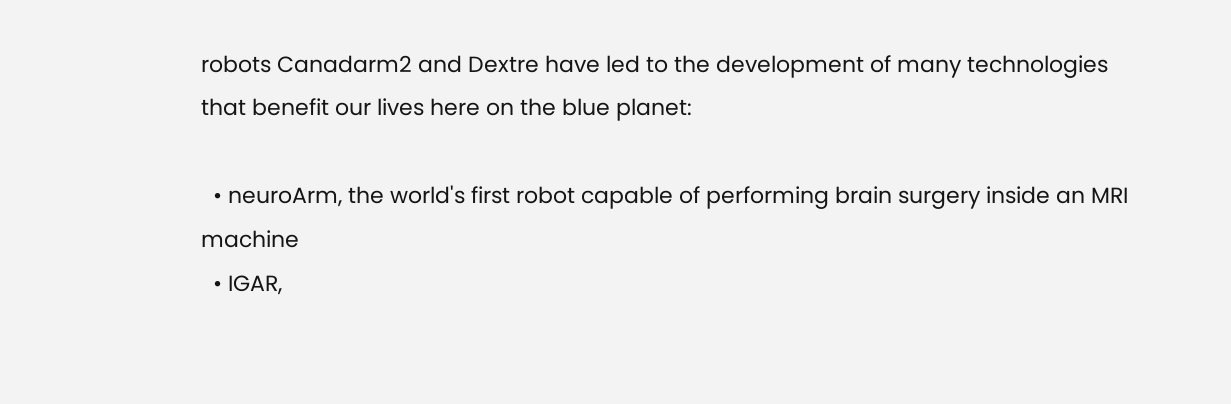robots Canadarm2 and Dextre have led to the development of many technologies that benefit our lives here on the blue planet:

  • neuroArm, the world's first robot capable of performing brain surgery inside an MRI machine
  • IGAR,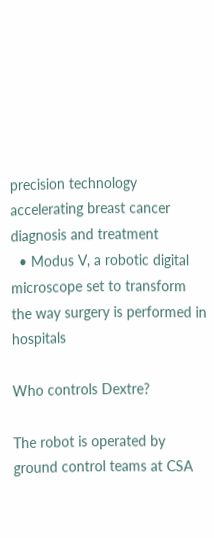precision technology accelerating breast cancer diagnosis and treatment
  • Modus V, a robotic digital microscope set to transform the way surgery is performed in hospitals

Who controls Dextre?

The robot is operated by ground control teams at CSA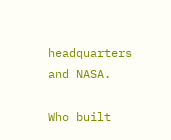headquarters and NASA.

Who built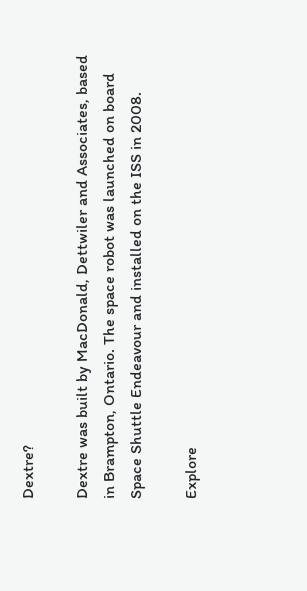Dextre?

Dextre was built by MacDonald, Dettwiler and Associates, based in Brampton, Ontario. The space robot was launched on board Space Shuttle Endeavour and installed on the ISS in 2008.

Explore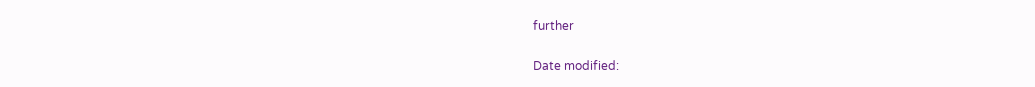further

Date modified: